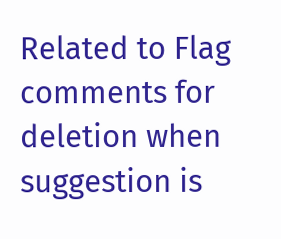Related to Flag comments for deletion when suggestion is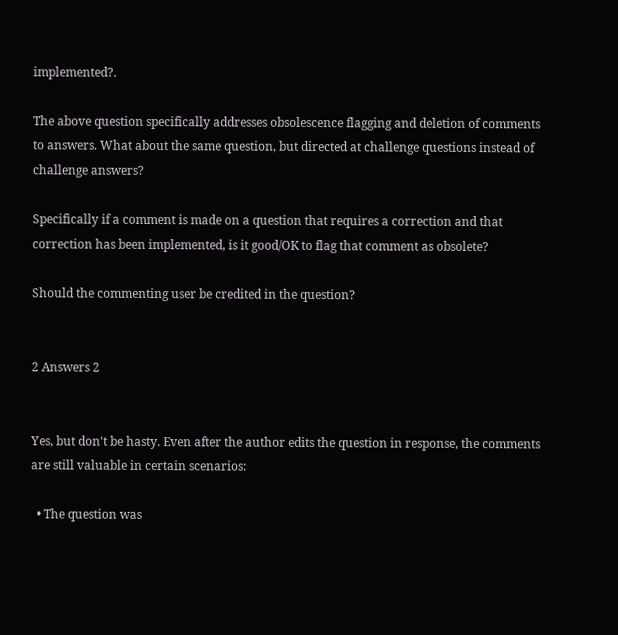implemented?.

The above question specifically addresses obsolescence flagging and deletion of comments to answers. What about the same question, but directed at challenge questions instead of challenge answers?

Specifically if a comment is made on a question that requires a correction and that correction has been implemented, is it good/OK to flag that comment as obsolete?

Should the commenting user be credited in the question?


2 Answers 2


Yes, but don't be hasty. Even after the author edits the question in response, the comments are still valuable in certain scenarios:

  • The question was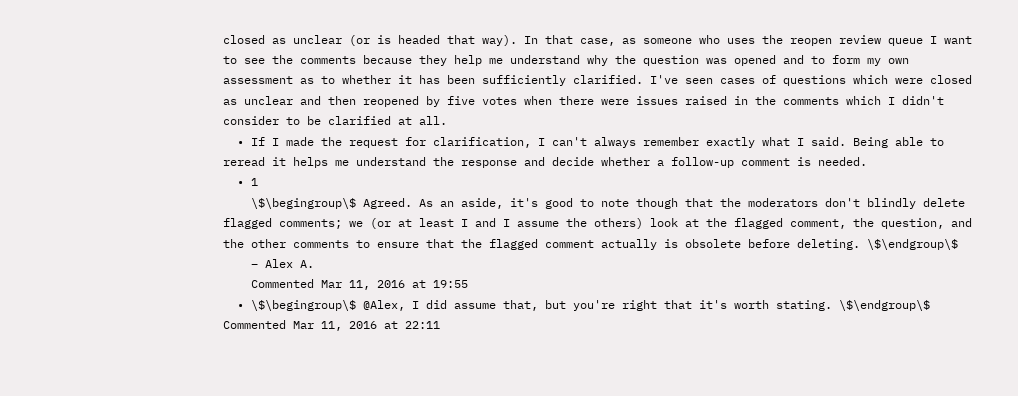closed as unclear (or is headed that way). In that case, as someone who uses the reopen review queue I want to see the comments because they help me understand why the question was opened and to form my own assessment as to whether it has been sufficiently clarified. I've seen cases of questions which were closed as unclear and then reopened by five votes when there were issues raised in the comments which I didn't consider to be clarified at all.
  • If I made the request for clarification, I can't always remember exactly what I said. Being able to reread it helps me understand the response and decide whether a follow-up comment is needed.
  • 1
    \$\begingroup\$ Agreed. As an aside, it's good to note though that the moderators don't blindly delete flagged comments; we (or at least I and I assume the others) look at the flagged comment, the question, and the other comments to ensure that the flagged comment actually is obsolete before deleting. \$\endgroup\$
    – Alex A.
    Commented Mar 11, 2016 at 19:55
  • \$\begingroup\$ @Alex, I did assume that, but you're right that it's worth stating. \$\endgroup\$ Commented Mar 11, 2016 at 22:11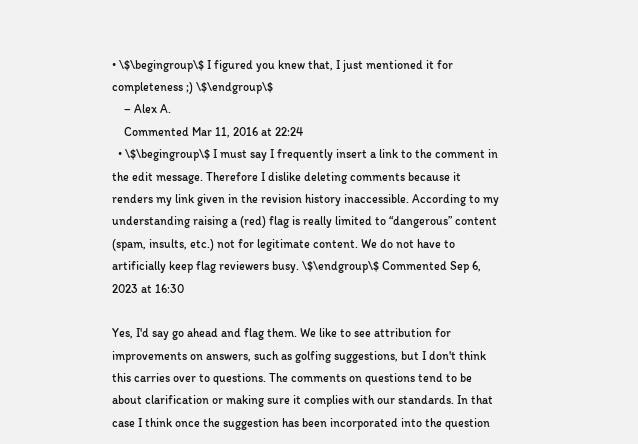• \$\begingroup\$ I figured you knew that, I just mentioned it for completeness ;) \$\endgroup\$
    – Alex A.
    Commented Mar 11, 2016 at 22:24
  • \$\begingroup\$ I must say I frequently insert a link to the comment in the edit message. Therefore I dislike deleting comments because it renders my link given in the revision history inaccessible. According to my understanding raising a (red) flag is really limited to “dangerous” content (spam, insults, etc.) not for legitimate content. We do not have to artificially keep flag reviewers busy. \$\endgroup\$ Commented Sep 6, 2023 at 16:30

Yes, I'd say go ahead and flag them. We like to see attribution for improvements on answers, such as golfing suggestions, but I don't think this carries over to questions. The comments on questions tend to be about clarification or making sure it complies with our standards. In that case I think once the suggestion has been incorporated into the question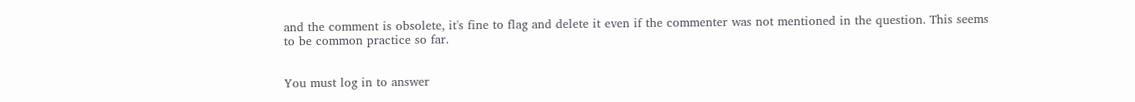and the comment is obsolete, it's fine to flag and delete it even if the commenter was not mentioned in the question. This seems to be common practice so far.


You must log in to answer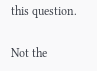this question.

Not the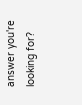answer you're looking for?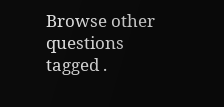Browse other questions tagged .